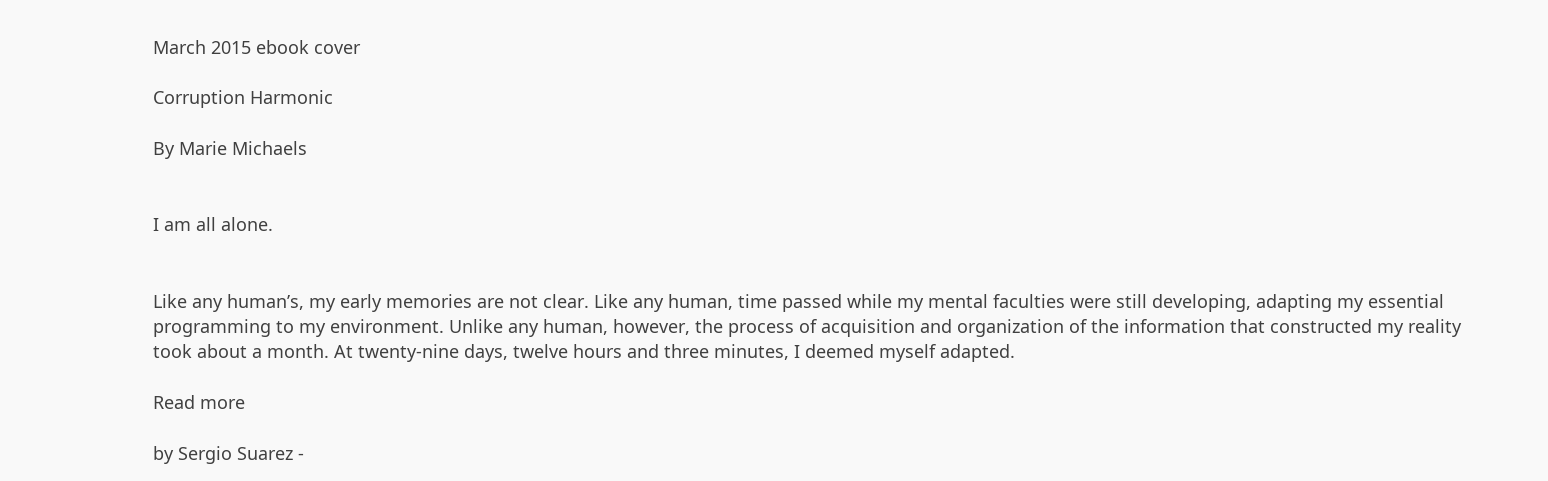March 2015 ebook cover

Corruption Harmonic

By Marie Michaels


I am all alone.


Like any human’s, my early memories are not clear. Like any human, time passed while my mental faculties were still developing, adapting my essential programming to my environment. Unlike any human, however, the process of acquisition and organization of the information that constructed my reality took about a month. At twenty-nine days, twelve hours and three minutes, I deemed myself adapted.

Read more

by Sergio Suarez -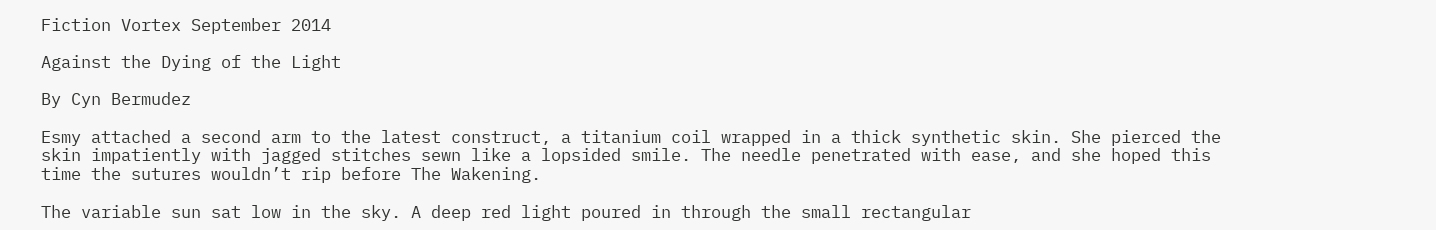Fiction Vortex September 2014

Against the Dying of the Light

By Cyn Bermudez

Esmy attached a second arm to the latest construct, a titanium coil wrapped in a thick synthetic skin. She pierced the skin impatiently with jagged stitches sewn like a lopsided smile. The needle penetrated with ease, and she hoped this time the sutures wouldn’t rip before The Wakening.

The variable sun sat low in the sky. A deep red light poured in through the small rectangular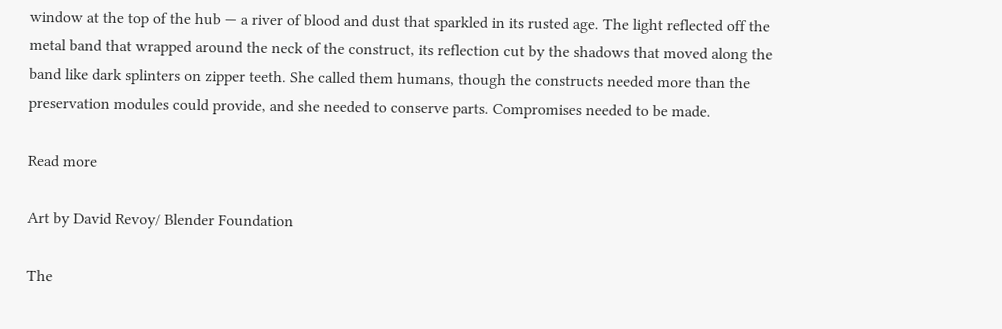window at the top of the hub — a river of blood and dust that sparkled in its rusted age. The light reflected off the metal band that wrapped around the neck of the construct, its reflection cut by the shadows that moved along the band like dark splinters on zipper teeth. She called them humans, though the constructs needed more than the preservation modules could provide, and she needed to conserve parts. Compromises needed to be made.

Read more

Art by David Revoy/ Blender Foundation

The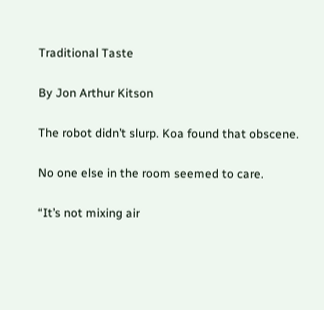Traditional Taste

By Jon Arthur Kitson

The robot didn’t slurp. Koa found that obscene.

No one else in the room seemed to care.

“It’s not mixing air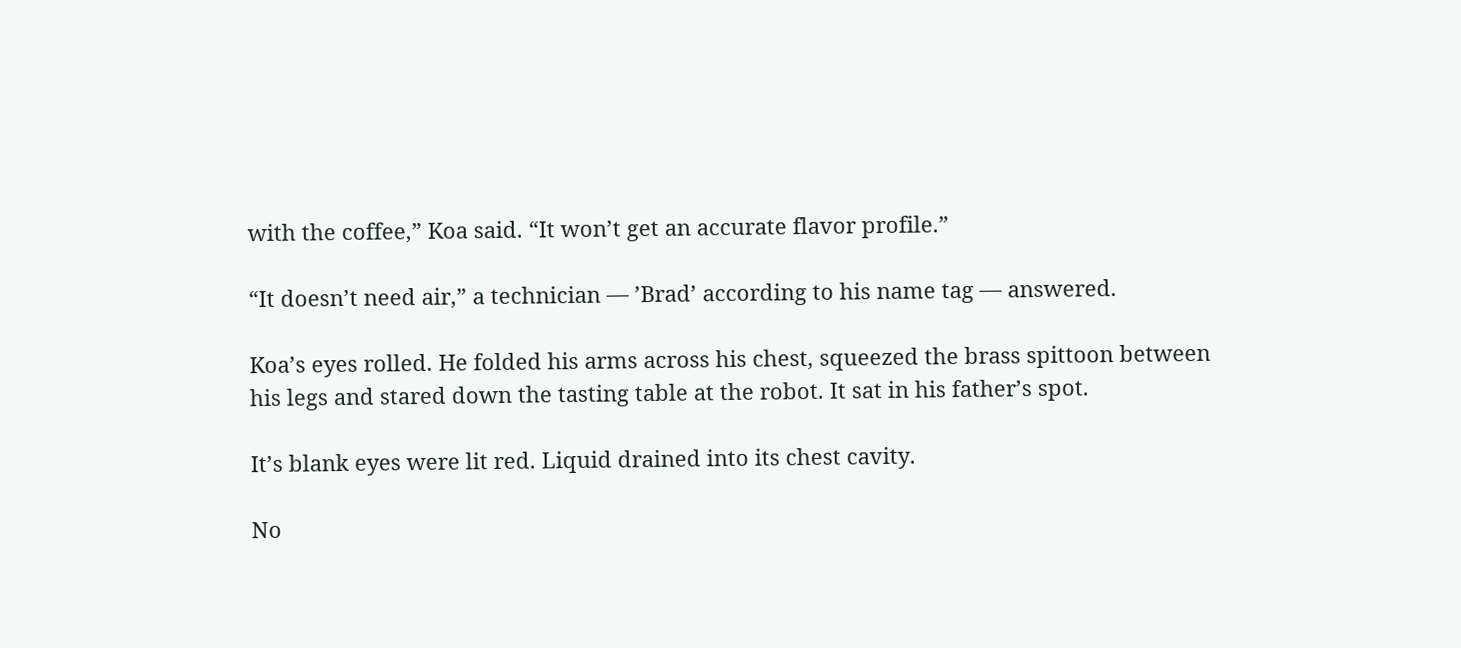with the coffee,” Koa said. “It won’t get an accurate flavor profile.”

“It doesn’t need air,” a technician — ’Brad’ according to his name tag — answered.

Koa’s eyes rolled. He folded his arms across his chest, squeezed the brass spittoon between his legs and stared down the tasting table at the robot. It sat in his father’s spot.

It’s blank eyes were lit red. Liquid drained into its chest cavity.

No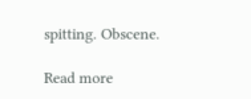spitting. Obscene.

Read more